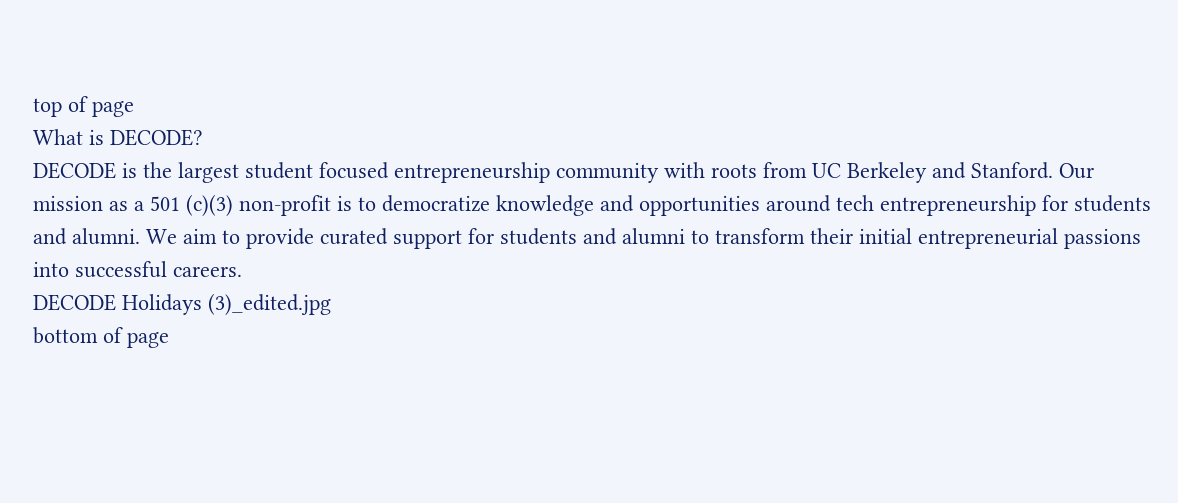top of page
What is DECODE?
DECODE is the largest student focused entrepreneurship community with roots from UC Berkeley and Stanford. Our mission as a 501 (c)(3) non-profit is to democratize knowledge and opportunities around tech entrepreneurship for students and alumni. We aim to provide curated support for students and alumni to transform their initial entrepreneurial passions into successful careers.
DECODE Holidays (3)_edited.jpg
bottom of page